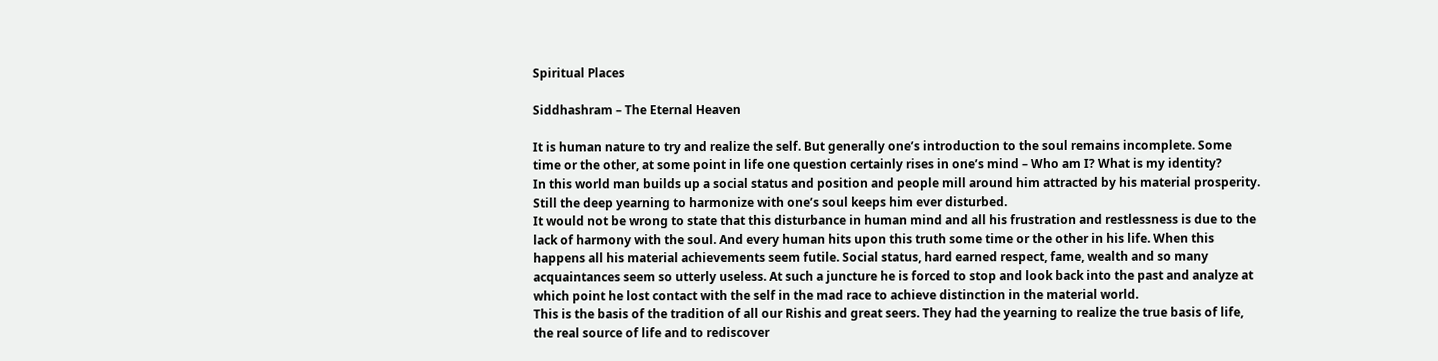Spiritual Places

Siddhashram – The Eternal Heaven

It is human nature to try and realize the self. But generally one’s introduction to the soul remains incomplete. Some time or the other, at some point in life one question certainly rises in one’s mind – Who am I? What is my identity?
In this world man builds up a social status and position and people mill around him attracted by his material prosperity. Still the deep yearning to harmonize with one’s soul keeps him ever disturbed.
It would not be wrong to state that this disturbance in human mind and all his frustration and restlessness is due to the lack of harmony with the soul. And every human hits upon this truth some time or the other in his life. When this happens all his material achievements seem futile. Social status, hard earned respect, fame, wealth and so many acquaintances seem so utterly useless. At such a juncture he is forced to stop and look back into the past and analyze at which point he lost contact with the self in the mad race to achieve distinction in the material world.
This is the basis of the tradition of all our Rishis and great seers. They had the yearning to realize the true basis of life, the real source of life and to rediscover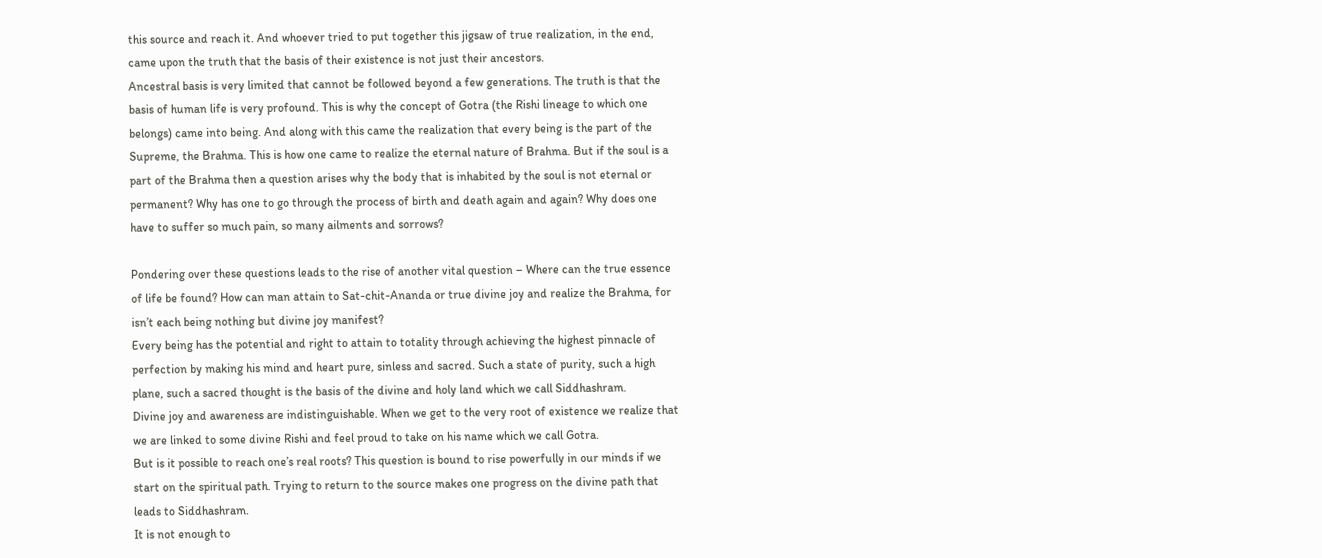this source and reach it. And whoever tried to put together this jigsaw of true realization, in the end, came upon the truth that the basis of their existence is not just their ancestors.
Ancestral basis is very limited that cannot be followed beyond a few generations. The truth is that the basis of human life is very profound. This is why the concept of Gotra (the Rishi lineage to which one belongs) came into being. And along with this came the realization that every being is the part of the Supreme, the Brahma. This is how one came to realize the eternal nature of Brahma. But if the soul is a part of the Brahma then a question arises why the body that is inhabited by the soul is not eternal or permanent? Why has one to go through the process of birth and death again and again? Why does one have to suffer so much pain, so many ailments and sorrows?

Pondering over these questions leads to the rise of another vital question – Where can the true essence of life be found? How can man attain to Sat-chit-Ananda or true divine joy and realize the Brahma, for isn’t each being nothing but divine joy manifest?
Every being has the potential and right to attain to totality through achieving the highest pinnacle of perfection by making his mind and heart pure, sinless and sacred. Such a state of purity, such a high plane, such a sacred thought is the basis of the divine and holy land which we call Siddhashram.
Divine joy and awareness are indistinguishable. When we get to the very root of existence we realize that we are linked to some divine Rishi and feel proud to take on his name which we call Gotra.
But is it possible to reach one’s real roots? This question is bound to rise powerfully in our minds if we start on the spiritual path. Trying to return to the source makes one progress on the divine path that leads to Siddhashram.
It is not enough to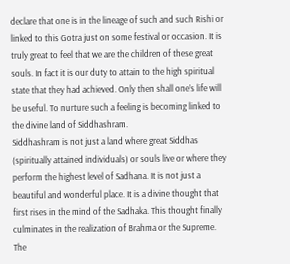declare that one is in the lineage of such and such Rishi or linked to this Gotra just on some festival or occasion. It is truly great to feel that we are the children of these great souls. In fact it is our duty to attain to the high spiritual state that they had achieved. Only then shall one’s life will be useful. To nurture such a feeling is becoming linked to the divine land of Siddhashram.
Siddhashram is not just a land where great Siddhas (spiritually attained individuals) or souls live or where they perform the highest level of Sadhana. It is not just a beautiful and wonderful place. It is a divine thought that first rises in the mind of the Sadhaka. This thought finally culminates in the realization of Brahma or the Supreme.
The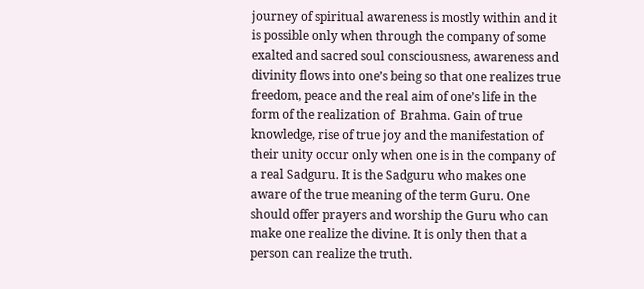journey of spiritual awareness is mostly within and it is possible only when through the company of some exalted and sacred soul consciousness, awareness and divinity flows into one’s being so that one realizes true freedom, peace and the real aim of one’s life in the form of the realization of  Brahma. Gain of true knowledge, rise of true joy and the manifestation of their unity occur only when one is in the company of a real Sadguru. It is the Sadguru who makes one aware of the true meaning of the term Guru. One should offer prayers and worship the Guru who can make one realize the divine. It is only then that a person can realize the truth.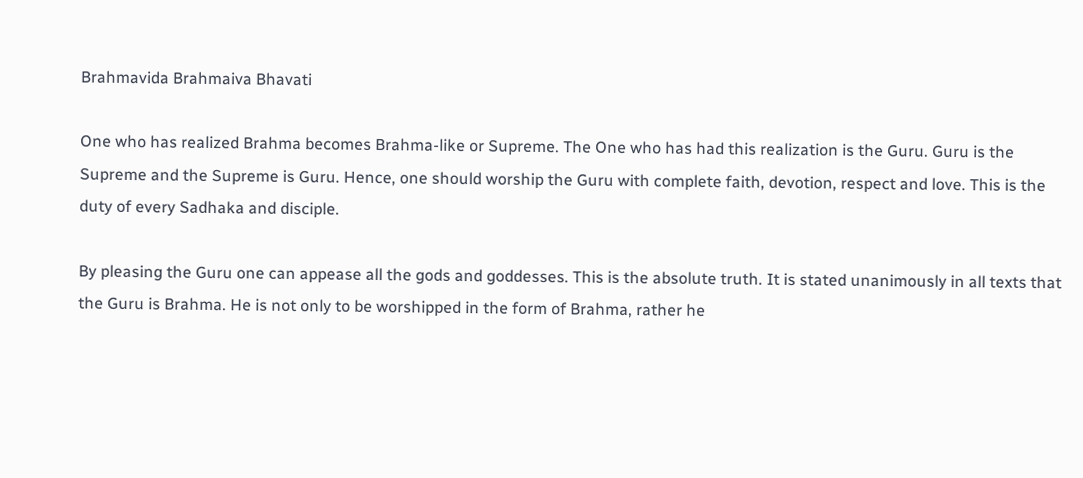Brahmavida Brahmaiva Bhavati

One who has realized Brahma becomes Brahma-like or Supreme. The One who has had this realization is the Guru. Guru is the Supreme and the Supreme is Guru. Hence, one should worship the Guru with complete faith, devotion, respect and love. This is the duty of every Sadhaka and disciple.

By pleasing the Guru one can appease all the gods and goddesses. This is the absolute truth. It is stated unanimously in all texts that the Guru is Brahma. He is not only to be worshipped in the form of Brahma, rather he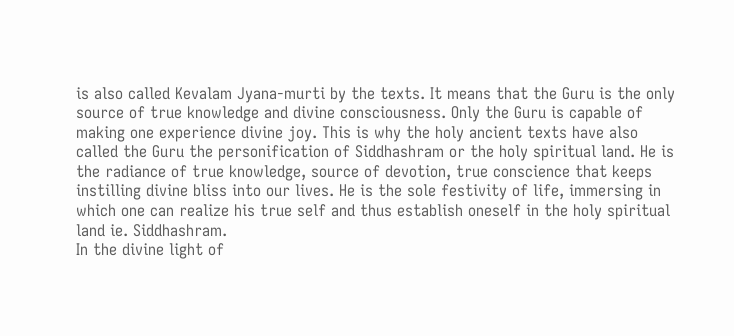is also called Kevalam Jyana-murti by the texts. It means that the Guru is the only source of true knowledge and divine consciousness. Only the Guru is capable of making one experience divine joy. This is why the holy ancient texts have also called the Guru the personification of Siddhashram or the holy spiritual land. He is the radiance of true knowledge, source of devotion, true conscience that keeps instilling divine bliss into our lives. He is the sole festivity of life, immersing in which one can realize his true self and thus establish oneself in the holy spiritual land ie. Siddhashram.
In the divine light of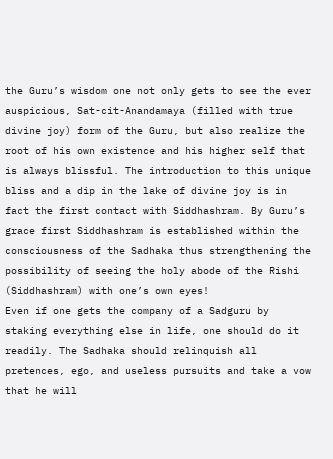the Guru’s wisdom one not only gets to see the ever auspicious, Sat-cit-Anandamaya (filled with true divine joy) form of the Guru, but also realize the root of his own existence and his higher self that is always blissful. The introduction to this unique bliss and a dip in the lake of divine joy is in fact the first contact with Siddhashram. By Guru’s grace first Siddhashram is established within the consciousness of the Sadhaka thus strengthening the possibility of seeing the holy abode of the Rishi (Siddhashram) with one’s own eyes!
Even if one gets the company of a Sadguru by staking everything else in life, one should do it readily. The Sadhaka should relinquish all pretences, ego, and useless pursuits and take a vow that he will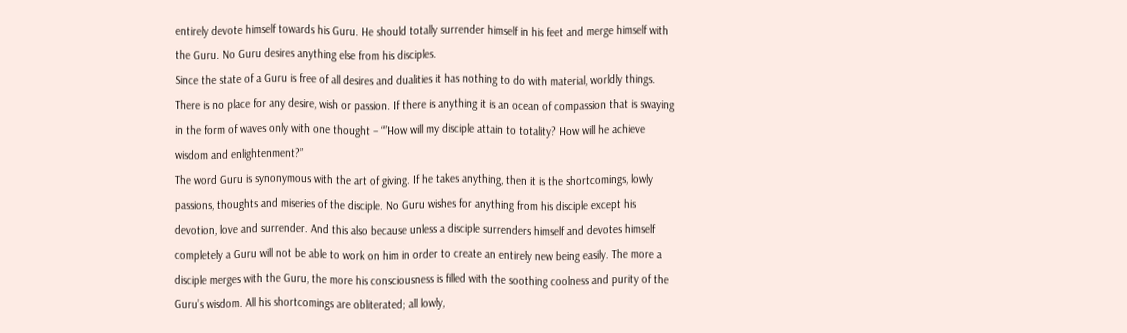entirely devote himself towards his Guru. He should totally surrender himself in his feet and merge himself with the Guru. No Guru desires anything else from his disciples.
Since the state of a Guru is free of all desires and dualities it has nothing to do with material, worldly things. There is no place for any desire, wish or passion. If there is anything it is an ocean of compassion that is swaying in the form of waves only with one thought – “”How will my disciple attain to totality? How will he achieve wisdom and enlightenment?”
The word Guru is synonymous with the art of giving. If he takes anything, then it is the shortcomings, lowly passions, thoughts and miseries of the disciple. No Guru wishes for anything from his disciple except his devotion, love and surrender. And this also because unless a disciple surrenders himself and devotes himself completely a Guru will not be able to work on him in order to create an entirely new being easily. The more a disciple merges with the Guru, the more his consciousness is filled with the soothing coolness and purity of the Guru’s wisdom. All his shortcomings are obliterated; all lowly,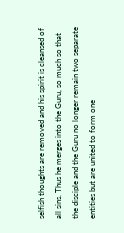selfish thoughts are removed and his spirit is cleansed of all sins. Thus he merges into the Guru, so much so that the disciple and the Guru no longer remain two separate entities but are united to form one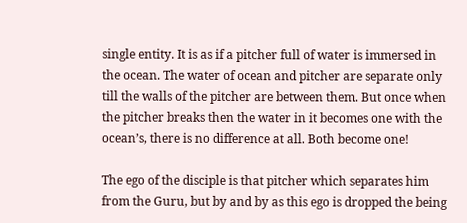single entity. It is as if a pitcher full of water is immersed in the ocean. The water of ocean and pitcher are separate only till the walls of the pitcher are between them. But once when the pitcher breaks then the water in it becomes one with the ocean’s, there is no difference at all. Both become one!

The ego of the disciple is that pitcher which separates him from the Guru, but by and by as this ego is dropped the being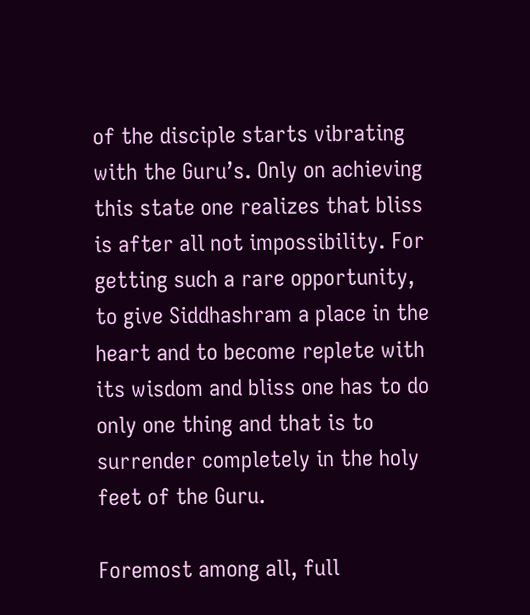of the disciple starts vibrating with the Guru’s. Only on achieving this state one realizes that bliss is after all not impossibility. For getting such a rare opportunity, to give Siddhashram a place in the heart and to become replete with its wisdom and bliss one has to do only one thing and that is to surrender completely in the holy feet of the Guru.

Foremost among all, full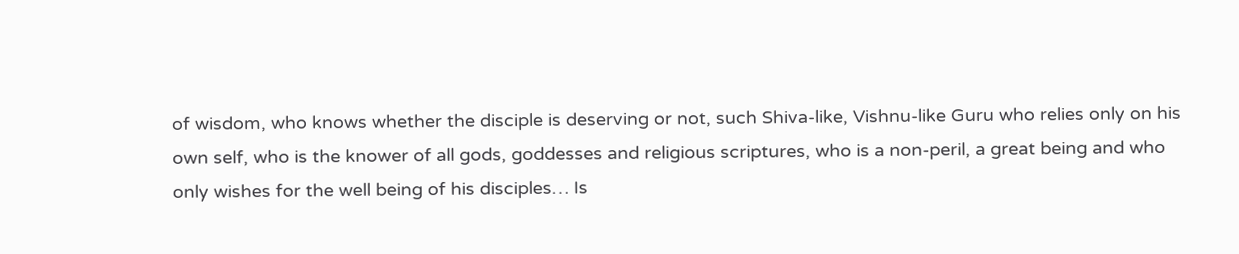of wisdom, who knows whether the disciple is deserving or not, such Shiva-like, Vishnu-like Guru who relies only on his own self, who is the knower of all gods, goddesses and religious scriptures, who is a non-peril, a great being and who only wishes for the well being of his disciples… Is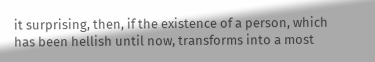it surprising, then, if the existence of a person, which has been hellish until now, transforms into a most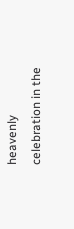heavenly celebration in the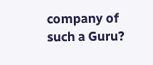company of such a Guru?